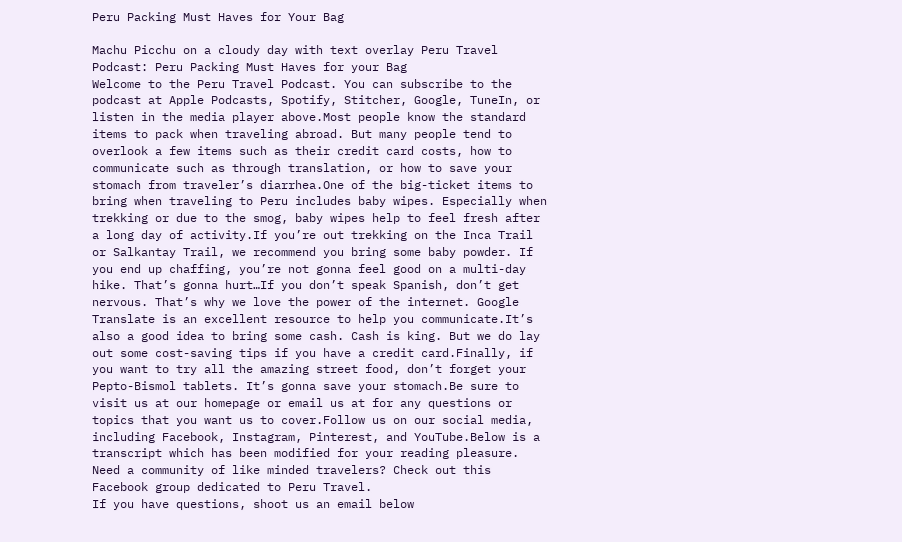Peru Packing Must Haves for Your Bag

Machu Picchu on a cloudy day with text overlay Peru Travel Podcast: Peru Packing Must Haves for your Bag
Welcome to the Peru Travel Podcast. You can subscribe to the podcast at Apple Podcasts, Spotify, Stitcher, Google, TuneIn, or listen in the media player above.Most people know the standard items to pack when traveling abroad. But many people tend to overlook a few items such as their credit card costs, how to communicate such as through translation, or how to save your stomach from traveler’s diarrhea.One of the big-ticket items to bring when traveling to Peru includes baby wipes. Especially when trekking or due to the smog, baby wipes help to feel fresh after a long day of activity.If you’re out trekking on the Inca Trail or Salkantay Trail, we recommend you bring some baby powder. If you end up chaffing, you’re not gonna feel good on a multi-day hike. That’s gonna hurt…If you don’t speak Spanish, don’t get nervous. That’s why we love the power of the internet. Google Translate is an excellent resource to help you communicate.It’s also a good idea to bring some cash. Cash is king. But we do lay out some cost-saving tips if you have a credit card.Finally, if you want to try all the amazing street food, don’t forget your Pepto-Bismol tablets. It’s gonna save your stomach.Be sure to visit us at our homepage or email us at for any questions or topics that you want us to cover.Follow us on our social media, including Facebook, Instagram, Pinterest, and YouTube.Below is a transcript which has been modified for your reading pleasure.
Need a community of like minded travelers? Check out this Facebook group dedicated to Peru Travel.
If you have questions, shoot us an email below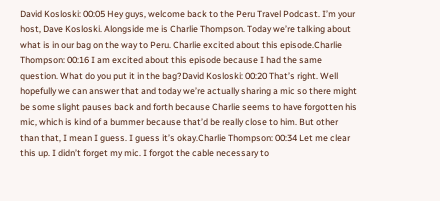David Kosloski: 00:05 Hey guys, welcome back to the Peru Travel Podcast. I’m your host, Dave Kosloski. Alongside me is Charlie Thompson. Today we’re talking about what is in our bag on the way to Peru. Charlie excited about this episode.Charlie Thompson: 00:16 I am excited about this episode because I had the same question. What do you put it in the bag?David Kosloski: 00:20 That’s right. Well hopefully we can answer that and today we’re actually sharing a mic so there might be some slight pauses back and forth because Charlie seems to have forgotten his mic, which is kind of a bummer because that’d be really close to him. But other than that, I mean I guess. I guess it’s okay.Charlie Thompson: 00:34 Let me clear this up. I didn’t forget my mic. I forgot the cable necessary to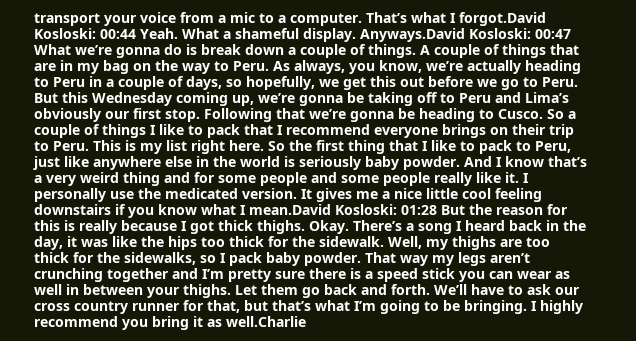transport your voice from a mic to a computer. That’s what I forgot.David Kosloski: 00:44 Yeah. What a shameful display. Anyways.David Kosloski: 00:47 What we’re gonna do is break down a couple of things. A couple of things that are in my bag on the way to Peru. As always, you know, we’re actually heading to Peru in a couple of days, so hopefully, we get this out before we go to Peru. But this Wednesday coming up, we’re gonna be taking off to Peru and Lima’s obviously our first stop. Following that we’re gonna be heading to Cusco. So a couple of things I like to pack that I recommend everyone brings on their trip to Peru. This is my list right here. So the first thing that I like to pack to Peru, just like anywhere else in the world is seriously baby powder. And I know that’s a very weird thing and for some people and some people really like it. I personally use the medicated version. It gives me a nice little cool feeling downstairs if you know what I mean.David Kosloski: 01:28 But the reason for this is really because I got thick thighs. Okay. There’s a song I heard back in the day, it was like the hips too thick for the sidewalk. Well, my thighs are too thick for the sidewalks, so I pack baby powder. That way my legs aren’t crunching together and I’m pretty sure there is a speed stick you can wear as well in between your thighs. Let them go back and forth. We’ll have to ask our cross country runner for that, but that’s what I’m going to be bringing. I highly recommend you bring it as well.Charlie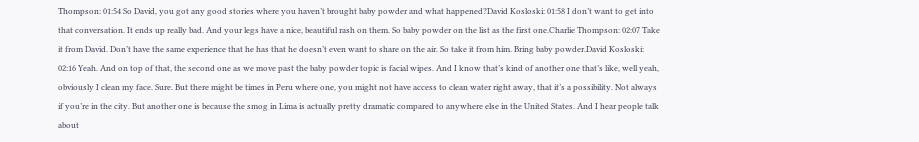Thompson: 01:54 So David, you got any good stories where you haven’t brought baby powder and what happened?David Kosloski: 01:58 I don’t want to get into that conversation. It ends up really bad. And your legs have a nice, beautiful rash on them. So baby powder on the list as the first one.Charlie Thompson: 02:07 Take it from David. Don’t have the same experience that he has that he doesn’t even want to share on the air. So take it from him. Bring baby powder.David Kosloski: 02:16 Yeah. And on top of that, the second one as we move past the baby powder topic is facial wipes. And I know that’s kind of another one that’s like, well yeah, obviously I clean my face. Sure. But there might be times in Peru where one, you might not have access to clean water right away, that it’s a possibility. Not always if you’re in the city. But another one is because the smog in Lima is actually pretty dramatic compared to anywhere else in the United States. And I hear people talk about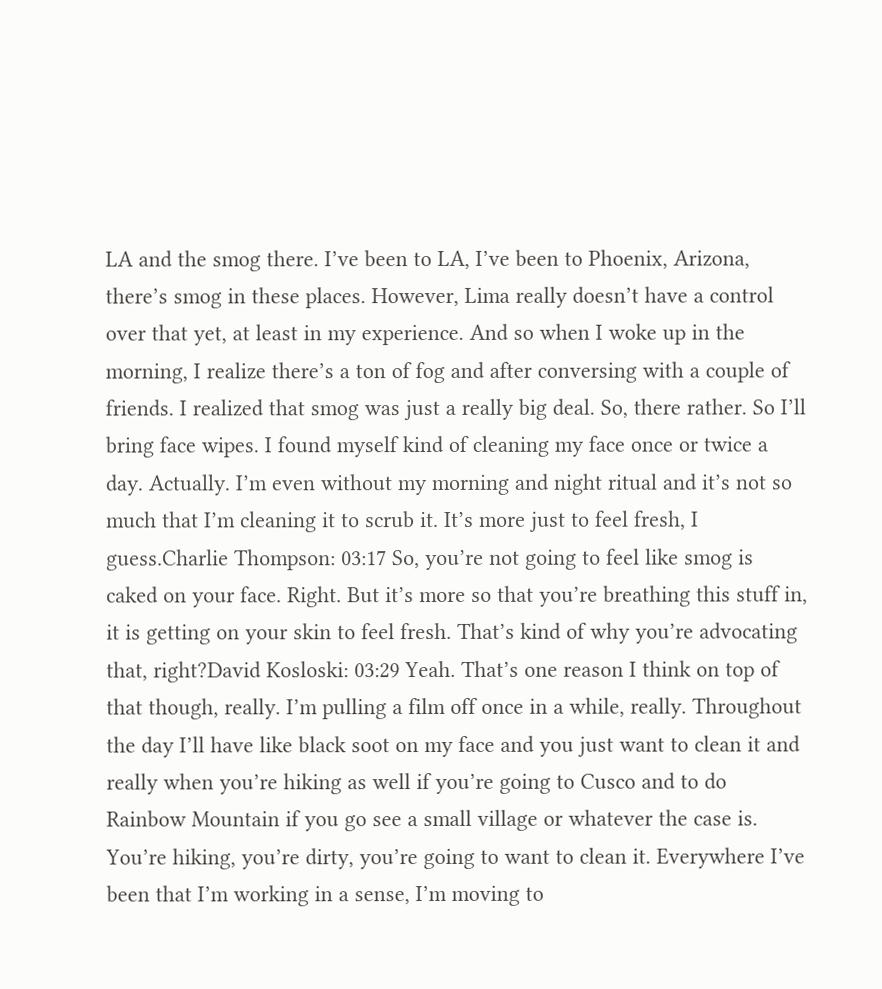LA and the smog there. I’ve been to LA, I’ve been to Phoenix, Arizona, there’s smog in these places. However, Lima really doesn’t have a control over that yet, at least in my experience. And so when I woke up in the morning, I realize there’s a ton of fog and after conversing with a couple of friends. I realized that smog was just a really big deal. So, there rather. So I’ll bring face wipes. I found myself kind of cleaning my face once or twice a day. Actually. I’m even without my morning and night ritual and it’s not so much that I’m cleaning it to scrub it. It’s more just to feel fresh, I guess.Charlie Thompson: 03:17 So, you’re not going to feel like smog is caked on your face. Right. But it’s more so that you’re breathing this stuff in, it is getting on your skin to feel fresh. That’s kind of why you’re advocating that, right?David Kosloski: 03:29 Yeah. That’s one reason I think on top of that though, really. I’m pulling a film off once in a while, really. Throughout the day I’ll have like black soot on my face and you just want to clean it and really when you’re hiking as well if you’re going to Cusco and to do Rainbow Mountain if you go see a small village or whatever the case is. You’re hiking, you’re dirty, you’re going to want to clean it. Everywhere I’ve been that I’m working in a sense, I’m moving to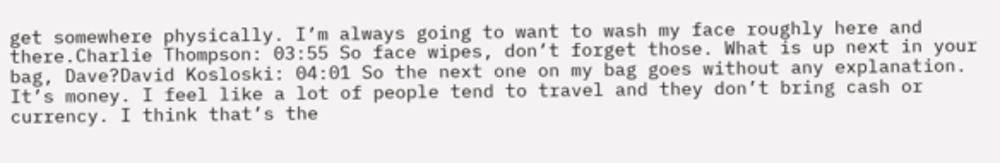get somewhere physically. I’m always going to want to wash my face roughly here and there.Charlie Thompson: 03:55 So face wipes, don’t forget those. What is up next in your bag, Dave?David Kosloski: 04:01 So the next one on my bag goes without any explanation. It’s money. I feel like a lot of people tend to travel and they don’t bring cash or currency. I think that’s the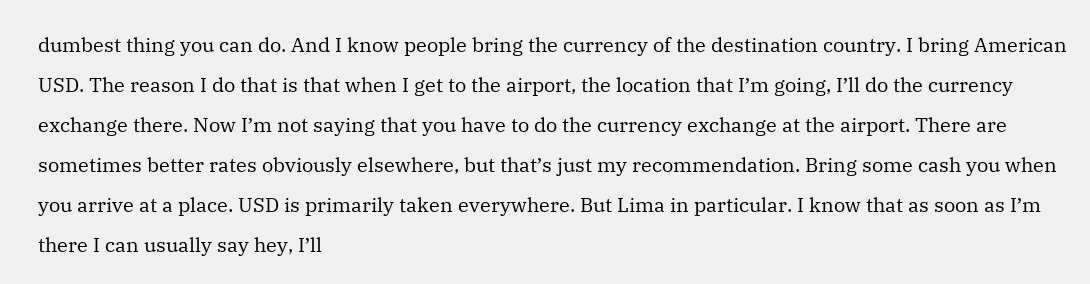dumbest thing you can do. And I know people bring the currency of the destination country. I bring American USD. The reason I do that is that when I get to the airport, the location that I’m going, I’ll do the currency exchange there. Now I’m not saying that you have to do the currency exchange at the airport. There are sometimes better rates obviously elsewhere, but that’s just my recommendation. Bring some cash you when you arrive at a place. USD is primarily taken everywhere. But Lima in particular. I know that as soon as I’m there I can usually say hey, I’ll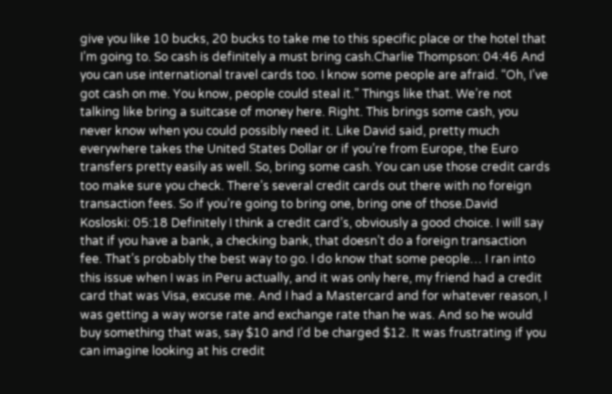give you like 10 bucks, 20 bucks to take me to this specific place or the hotel that I’m going to. So cash is definitely a must bring cash.Charlie Thompson: 04:46 And you can use international travel cards too. I know some people are afraid. “Oh, I’ve got cash on me. You know, people could steal it.” Things like that. We’re not talking like bring a suitcase of money here. Right. This brings some cash, you never know when you could possibly need it. Like David said, pretty much everywhere takes the United States Dollar or if you’re from Europe, the Euro transfers pretty easily as well. So, bring some cash. You can use those credit cards too make sure you check. There’s several credit cards out there with no foreign transaction fees. So if you’re going to bring one, bring one of those.David Kosloski: 05:18 Definitely I think a credit card’s, obviously a good choice. I will say that if you have a bank, a checking bank, that doesn’t do a foreign transaction fee. That’s probably the best way to go. I do know that some people… I ran into this issue when I was in Peru actually, and it was only here, my friend had a credit card that was Visa, excuse me. And I had a Mastercard and for whatever reason, I was getting a way worse rate and exchange rate than he was. And so he would buy something that was, say $10 and I’d be charged $12. It was frustrating if you can imagine looking at his credit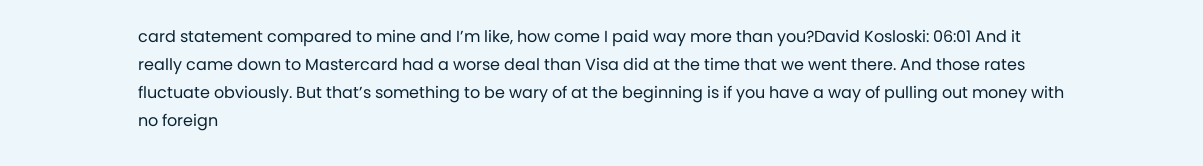card statement compared to mine and I’m like, how come I paid way more than you?David Kosloski: 06:01 And it really came down to Mastercard had a worse deal than Visa did at the time that we went there. And those rates fluctuate obviously. But that’s something to be wary of at the beginning is if you have a way of pulling out money with no foreign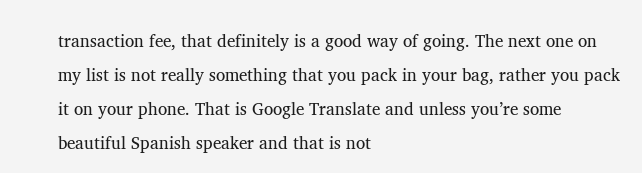transaction fee, that definitely is a good way of going. The next one on my list is not really something that you pack in your bag, rather you pack it on your phone. That is Google Translate and unless you’re some beautiful Spanish speaker and that is not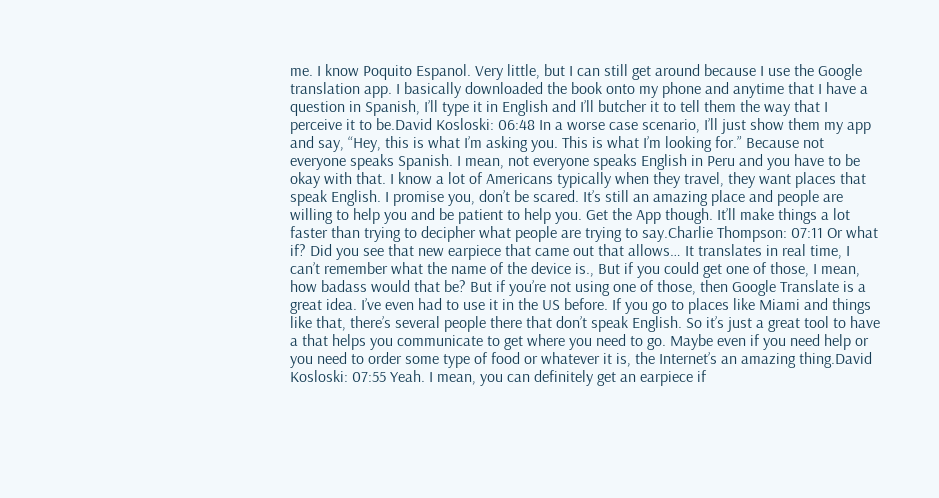me. I know Poquito Espanol. Very little, but I can still get around because I use the Google translation app. I basically downloaded the book onto my phone and anytime that I have a question in Spanish, I’ll type it in English and I’ll butcher it to tell them the way that I perceive it to be.David Kosloski: 06:48 In a worse case scenario, I’ll just show them my app and say, “Hey, this is what I’m asking you. This is what I’m looking for.” Because not everyone speaks Spanish. I mean, not everyone speaks English in Peru and you have to be okay with that. I know a lot of Americans typically when they travel, they want places that speak English. I promise you, don’t be scared. It’s still an amazing place and people are willing to help you and be patient to help you. Get the App though. It’ll make things a lot faster than trying to decipher what people are trying to say.Charlie Thompson: 07:11 Or what if? Did you see that new earpiece that came out that allows… It translates in real time, I can’t remember what the name of the device is., But if you could get one of those, I mean, how badass would that be? But if you’re not using one of those, then Google Translate is a great idea. I’ve even had to use it in the US before. If you go to places like Miami and things like that, there’s several people there that don’t speak English. So it’s just a great tool to have a that helps you communicate to get where you need to go. Maybe even if you need help or you need to order some type of food or whatever it is, the Internet’s an amazing thing.David Kosloski: 07:55 Yeah. I mean, you can definitely get an earpiece if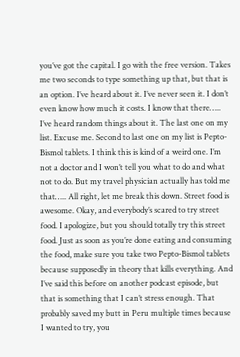you’ve got the capital. I go with the free version. Takes me two seconds to type something up that, but that is an option. I’ve heard about it. I’ve never seen it. I don’t even know how much it costs. I know that there….. I’ve heard random things about it. The last one on my list. Excuse me. Second to last one on my list is Pepto-Bismol tablets. I think this is kind of a weird one. I’m not a doctor and I won’t tell you what to do and what not to do. But my travel physician actually has told me that….. All right, let me break this down. Street food is awesome. Okay, and everybody’s scared to try street food. I apologize, but you should totally try this street food. Just as soon as you’re done eating and consuming the food, make sure you take two Pepto-Bismol tablets because supposedly in theory that kills everything. And I’ve said this before on another podcast episode, but that is something that I can’t stress enough. That probably saved my butt in Peru multiple times because I wanted to try, you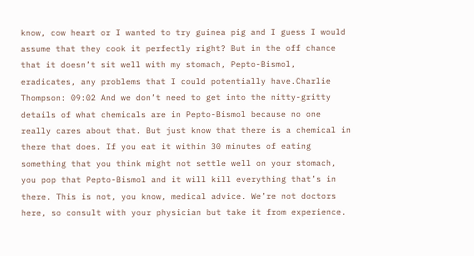know, cow heart or I wanted to try guinea pig and I guess I would assume that they cook it perfectly right? But in the off chance that it doesn’t sit well with my stomach, Pepto-Bismol, eradicates, any problems that I could potentially have.Charlie Thompson: 09:02 And we don’t need to get into the nitty-gritty details of what chemicals are in Pepto-Bismol because no one really cares about that. But just know that there is a chemical in there that does. If you eat it within 30 minutes of eating something that you think might not settle well on your stomach, you pop that Pepto-Bismol and it will kill everything that’s in there. This is not, you know, medical advice. We’re not doctors here, so consult with your physician but take it from experience.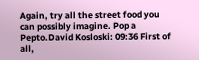Again, try all the street food you can possibly imagine. Pop a Pepto.David Kosloski: 09:36 First of all,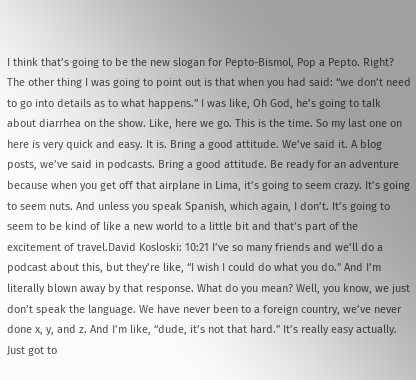I think that’s going to be the new slogan for Pepto-Bismol, Pop a Pepto. Right? The other thing I was going to point out is that when you had said: “we don’t need to go into details as to what happens.” I was like, Oh God, he’s going to talk about diarrhea on the show. Like, here we go. This is the time. So my last one on here is very quick and easy. It is. Bring a good attitude. We’ve said it. A blog posts, we’ve said in podcasts. Bring a good attitude. Be ready for an adventure because when you get off that airplane in Lima, it’s going to seem crazy. It’s going to seem nuts. And unless you speak Spanish, which again, I don’t. It’s going to seem to be kind of like a new world to a little bit and that’s part of the excitement of travel.David Kosloski: 10:21 I’ve so many friends and we’ll do a podcast about this, but they’re like, “I wish I could do what you do.” And I’m literally blown away by that response. What do you mean? Well, you know, we just don’t speak the language. We have never been to a foreign country, we’ve never done x, y, and z. And I’m like, “dude, it’s not that hard.” It’s really easy actually. Just got to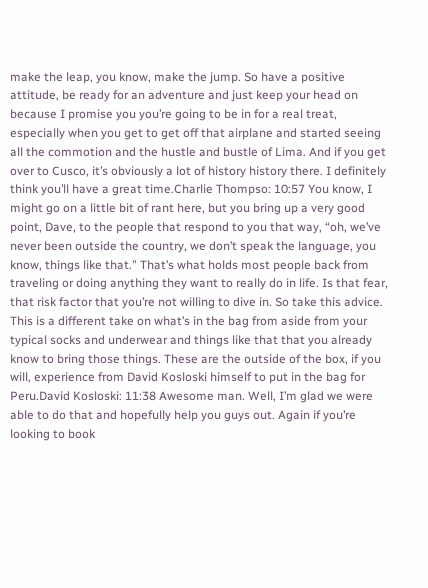make the leap, you know, make the jump. So have a positive attitude, be ready for an adventure and just keep your head on because I promise you you’re going to be in for a real treat, especially when you get to get off that airplane and started seeing all the commotion and the hustle and bustle of Lima. And if you get over to Cusco, it’s obviously a lot of history history there. I definitely think you’ll have a great time.Charlie Thompso: 10:57 You know, I might go on a little bit of rant here, but you bring up a very good point, Dave, to the people that respond to you that way, “oh, we’ve never been outside the country, we don’t speak the language, you know, things like that.” That’s what holds most people back from traveling or doing anything they want to really do in life. Is that fear, that risk factor that you’re not willing to dive in. So take this advice. This is a different take on what’s in the bag from aside from your typical socks and underwear and things like that that you already know to bring those things. These are the outside of the box, if you will, experience from David Kosloski himself to put in the bag for Peru.David Kosloski: 11:38 Awesome man. Well, I’m glad we were able to do that and hopefully help you guys out. Again if you’re looking to book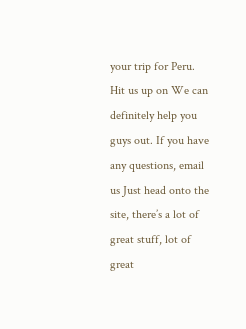your trip for Peru. Hit us up on We can definitely help you guys out. If you have any questions, email us Just head onto the site, there’s a lot of great stuff, lot of great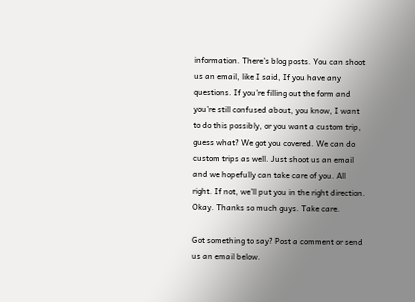information. There’s blog posts. You can shoot us an email, like I said, If you have any questions. If you’re filling out the form and you’re still confused about, you know, I want to do this possibly, or you want a custom trip, guess what? We got you covered. We can do custom trips as well. Just shoot us an email and we hopefully can take care of you. All right. If not, we’ll put you in the right direction. Okay. Thanks so much guys. Take care.

Got something to say? Post a comment or send us an email below.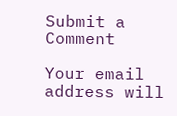Submit a Comment

Your email address will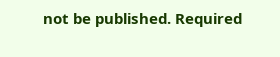not be published. Required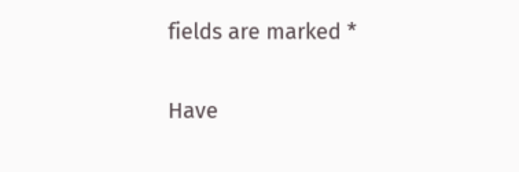fields are marked *

Have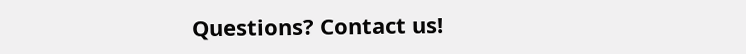Questions? Contact us!